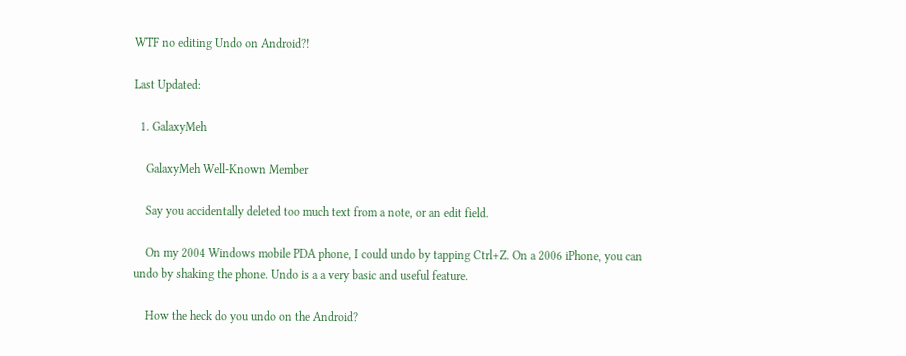WTF no editing Undo on Android?!

Last Updated:

  1. GalaxyMeh

    GalaxyMeh Well-Known Member

    Say you accidentally deleted too much text from a note, or an edit field.

    On my 2004 Windows mobile PDA phone, I could undo by tapping Ctrl+Z. On a 2006 iPhone, you can undo by shaking the phone. Undo is a a very basic and useful feature.

    How the heck do you undo on the Android?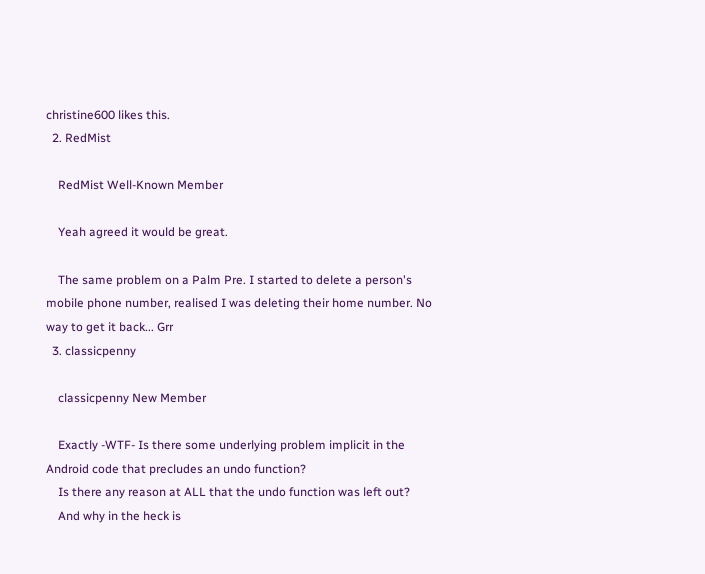christine600 likes this.
  2. RedMist

    RedMist Well-Known Member

    Yeah agreed it would be great.

    The same problem on a Palm Pre. I started to delete a person's mobile phone number, realised I was deleting their home number. No way to get it back... Grr
  3. classicpenny

    classicpenny New Member

    Exactly -WTF- Is there some underlying problem implicit in the Android code that precludes an undo function?
    Is there any reason at ALL that the undo function was left out?
    And why in the heck is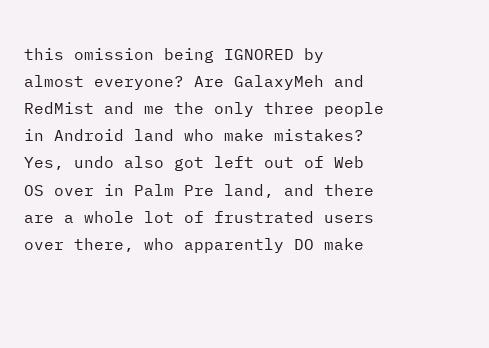this omission being IGNORED by almost everyone? Are GalaxyMeh and RedMist and me the only three people in Android land who make mistakes? Yes, undo also got left out of Web OS over in Palm Pre land, and there are a whole lot of frustrated users over there, who apparently DO make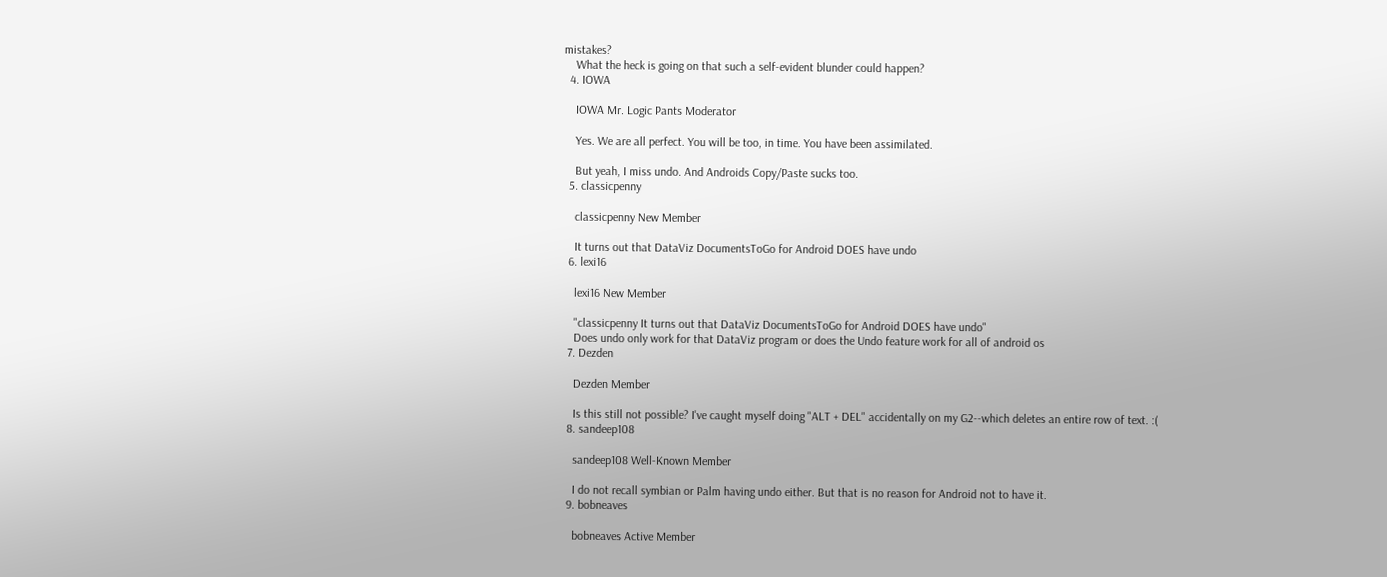mistakes?
    What the heck is going on that such a self-evident blunder could happen?
  4. IOWA

    IOWA Mr. Logic Pants Moderator

    Yes. We are all perfect. You will be too, in time. You have been assimilated.

    But yeah, I miss undo. And Androids Copy/Paste sucks too.
  5. classicpenny

    classicpenny New Member

    It turns out that DataViz DocumentsToGo for Android DOES have undo
  6. lexi16

    lexi16 New Member

    "classicpenny It turns out that DataViz DocumentsToGo for Android DOES have undo"
    Does undo only work for that DataViz program or does the Undo feature work for all of android os
  7. Dezden

    Dezden Member

    Is this still not possible? I've caught myself doing "ALT + DEL" accidentally on my G2--which deletes an entire row of text. :(
  8. sandeep108

    sandeep108 Well-Known Member

    I do not recall symbian or Palm having undo either. But that is no reason for Android not to have it.
  9. bobneaves

    bobneaves Active Member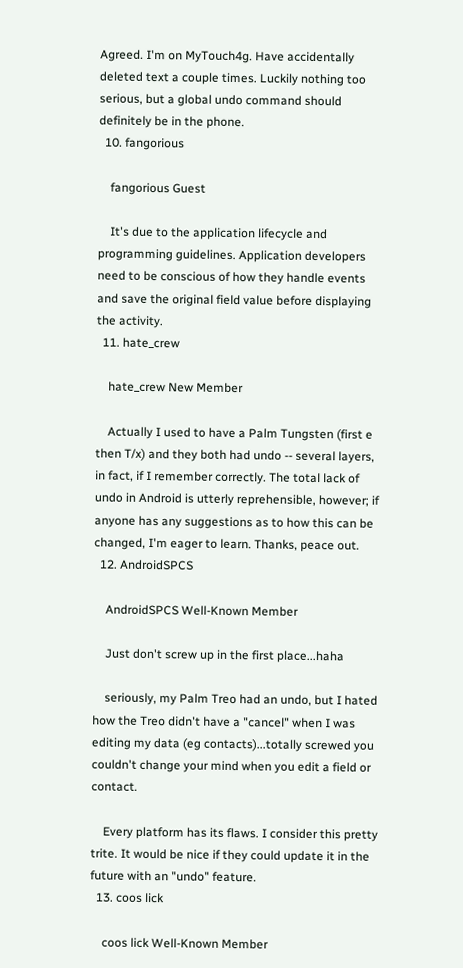Agreed. I'm on MyTouch4g. Have accidentally deleted text a couple times. Luckily nothing too serious, but a global undo command should definitely be in the phone.
  10. fangorious

    fangorious Guest

    It's due to the application lifecycle and programming guidelines. Application developers need to be conscious of how they handle events and save the original field value before displaying the activity.
  11. hate_crew

    hate_crew New Member

    Actually I used to have a Palm Tungsten (first e then T/x) and they both had undo -- several layers, in fact, if I remember correctly. The total lack of undo in Android is utterly reprehensible, however; if anyone has any suggestions as to how this can be changed, I'm eager to learn. Thanks, peace out.
  12. AndroidSPCS

    AndroidSPCS Well-Known Member

    Just don't screw up in the first place...haha

    seriously, my Palm Treo had an undo, but I hated how the Treo didn't have a "cancel" when I was editing my data (eg contacts)...totally screwed you couldn't change your mind when you edit a field or contact.

    Every platform has its flaws. I consider this pretty trite. It would be nice if they could update it in the future with an "undo" feature.
  13. coos lick

    coos lick Well-Known Member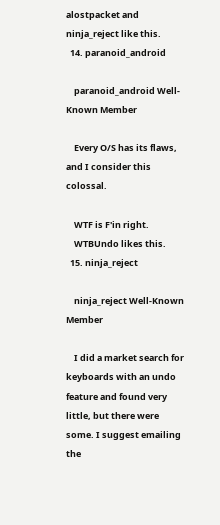alostpacket and ninja_reject like this.
  14. paranoid_android

    paranoid_android Well-Known Member

    Every O/S has its flaws, and I consider this colossal.

    WTF is F'in right.
    WTBUndo likes this.
  15. ninja_reject

    ninja_reject Well-Known Member

    I did a market search for keyboards with an undo feature and found very little, but there were some. I suggest emailing the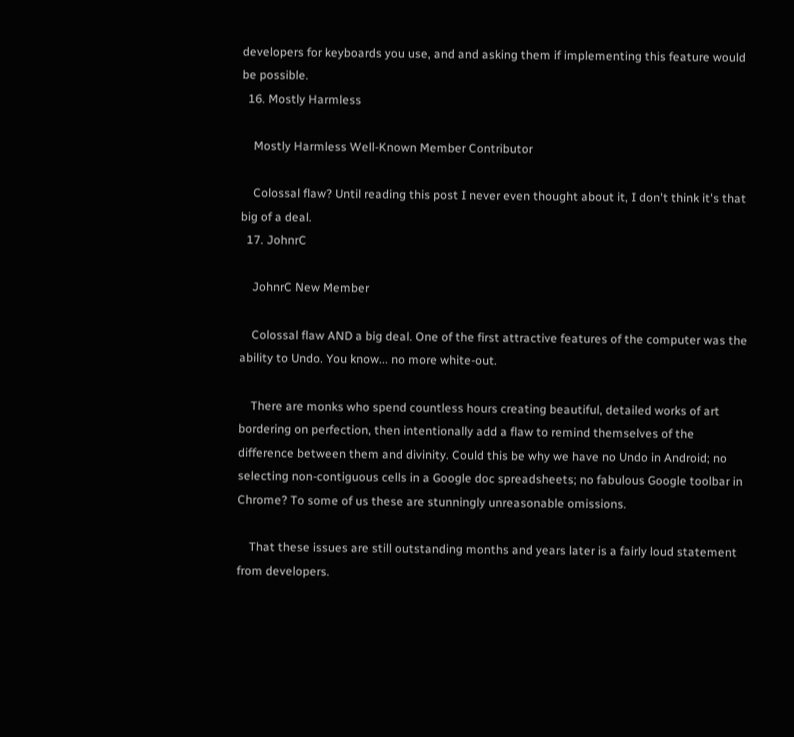developers for keyboards you use, and and asking them if implementing this feature would be possible.
  16. Mostly Harmless

    Mostly Harmless Well-Known Member Contributor

    Colossal flaw? Until reading this post I never even thought about it, I don't think it's that big of a deal.
  17. JohnrC

    JohnrC New Member

    Colossal flaw AND a big deal. One of the first attractive features of the computer was the ability to Undo. You know... no more white-out.

    There are monks who spend countless hours creating beautiful, detailed works of art bordering on perfection, then intentionally add a flaw to remind themselves of the difference between them and divinity. Could this be why we have no Undo in Android; no selecting non-contiguous cells in a Google doc spreadsheets; no fabulous Google toolbar in Chrome? To some of us these are stunningly unreasonable omissions.

    That these issues are still outstanding months and years later is a fairly loud statement from developers.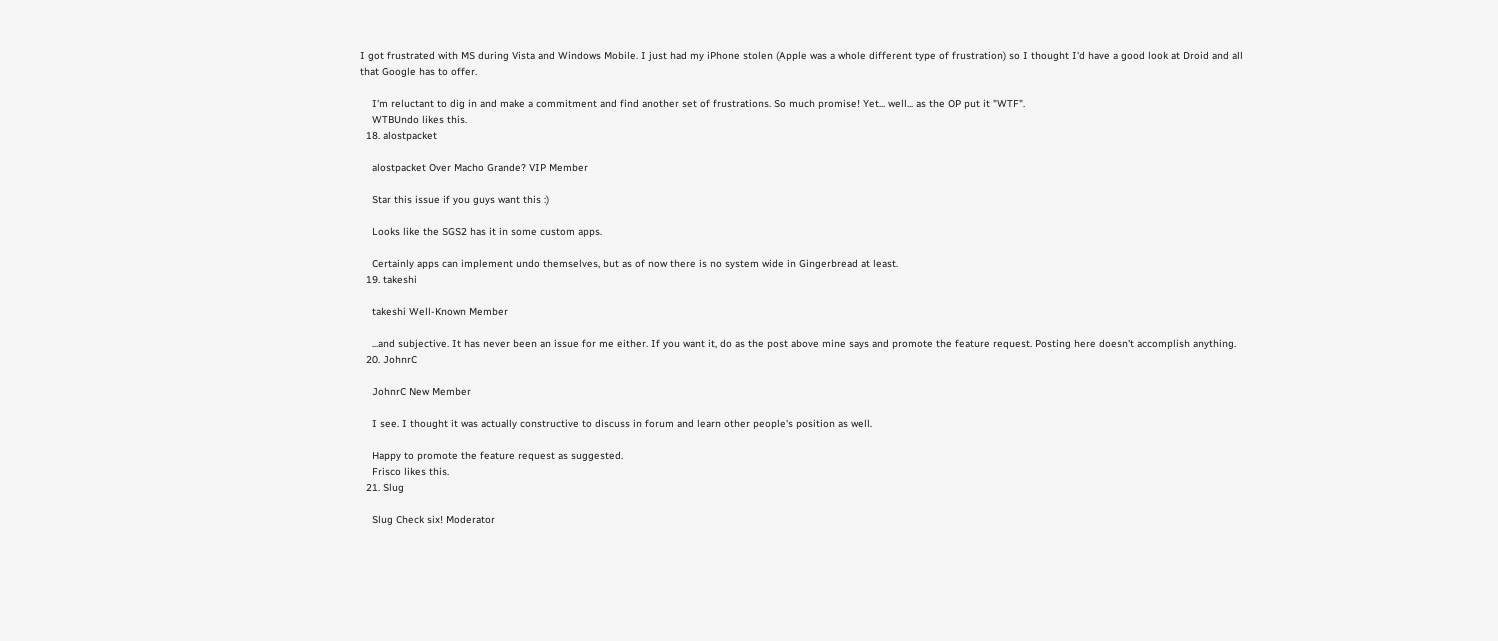I got frustrated with MS during Vista and Windows Mobile. I just had my iPhone stolen (Apple was a whole different type of frustration) so I thought I'd have a good look at Droid and all that Google has to offer.

    I'm reluctant to dig in and make a commitment and find another set of frustrations. So much promise! Yet... well... as the OP put it "WTF".
    WTBUndo likes this.
  18. alostpacket

    alostpacket Over Macho Grande? VIP Member

    Star this issue if you guys want this :)

    Looks like the SGS2 has it in some custom apps.

    Certainly apps can implement undo themselves, but as of now there is no system wide in Gingerbread at least.
  19. takeshi

    takeshi Well-Known Member

    ...and subjective. It has never been an issue for me either. If you want it, do as the post above mine says and promote the feature request. Posting here doesn't accomplish anything.
  20. JohnrC

    JohnrC New Member

    I see. I thought it was actually constructive to discuss in forum and learn other people's position as well.

    Happy to promote the feature request as suggested.
    Frisco likes this.
  21. Slug

    Slug Check six! Moderator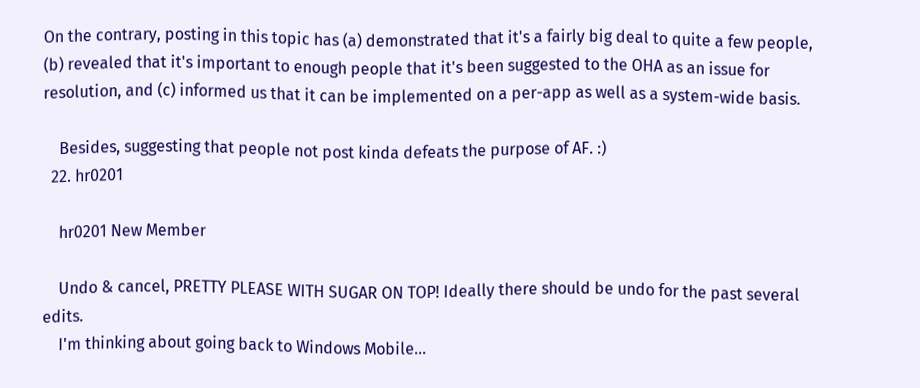On the contrary, posting in this topic has (a) demonstrated that it's a fairly big deal to quite a few people, (b) revealed that it's important to enough people that it's been suggested to the OHA as an issue for resolution, and (c) informed us that it can be implemented on a per-app as well as a system-wide basis.

    Besides, suggesting that people not post kinda defeats the purpose of AF. :)
  22. hr0201

    hr0201 New Member

    Undo & cancel, PRETTY PLEASE WITH SUGAR ON TOP! Ideally there should be undo for the past several edits.
    I'm thinking about going back to Windows Mobile...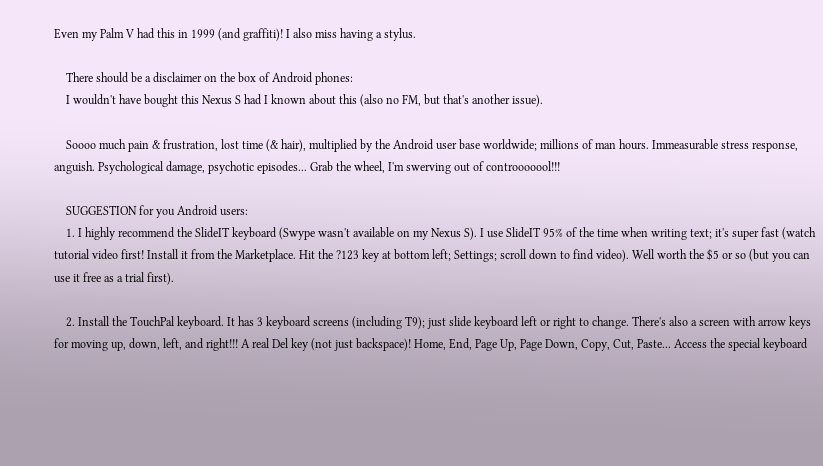Even my Palm V had this in 1999 (and graffiti)! I also miss having a stylus.

    There should be a disclaimer on the box of Android phones:
    I wouldn't have bought this Nexus S had I known about this (also no FM, but that's another issue).

    Soooo much pain & frustration, lost time (& hair), multiplied by the Android user base worldwide; millions of man hours. Immeasurable stress response, anguish. Psychological damage, psychotic episodes... Grab the wheel, I'm swerving out of controoooool!!!

    SUGGESTION for you Android users:
    1. I highly recommend the SlideIT keyboard (Swype wasn't available on my Nexus S). I use SlideIT 95% of the time when writing text; it's super fast (watch tutorial video first! Install it from the Marketplace. Hit the ?123 key at bottom left; Settings; scroll down to find video). Well worth the $5 or so (but you can use it free as a trial first).

    2. Install the TouchPal keyboard. It has 3 keyboard screens (including T9); just slide keyboard left or right to change. There's also a screen with arrow keys for moving up, down, left, and right!!! A real Del key (not just backspace)! Home, End, Page Up, Page Down, Copy, Cut, Paste... Access the special keyboard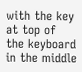with the key at top of the keyboard in the middle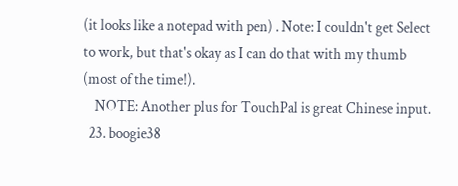(it looks like a notepad with pen) . Note: I couldn't get Select to work, but that's okay as I can do that with my thumb (most of the time!).
    NOTE: Another plus for TouchPal is great Chinese input.
  23. boogie38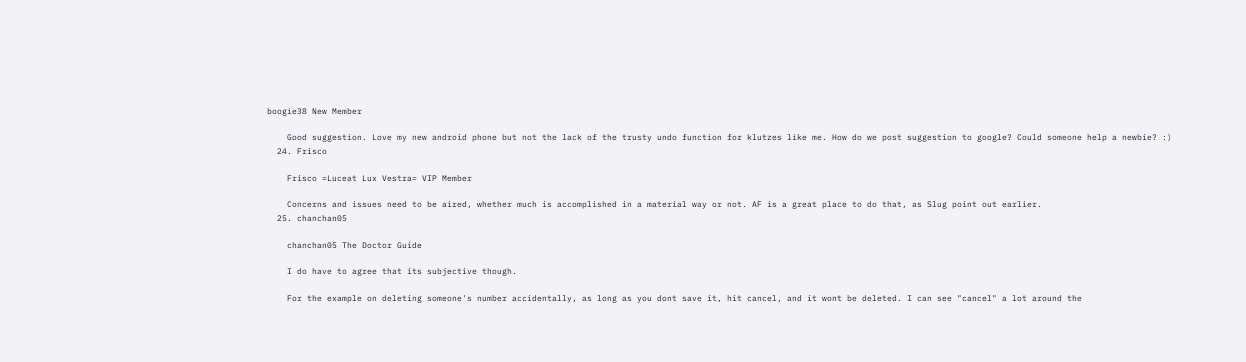boogie38 New Member

    Good suggestion. Love my new android phone but not the lack of the trusty undo function for klutzes like me. How do we post suggestion to google? Could someone help a newbie? :)
  24. Frisco

    Frisco =Luceat Lux Vestra= VIP Member

    Concerns and issues need to be aired, whether much is accomplished in a material way or not. AF is a great place to do that, as Slug point out earlier.
  25. chanchan05

    chanchan05 The Doctor Guide

    I do have to agree that its subjective though.

    For the example on deleting someone's number accidentally, as long as you dont save it, hit cancel, and it wont be deleted. I can see "cancel" a lot around the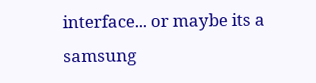interface... or maybe its a samsung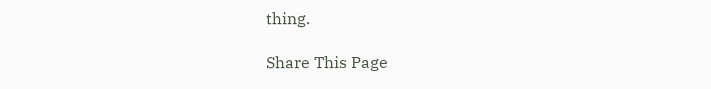thing.

Share This Page